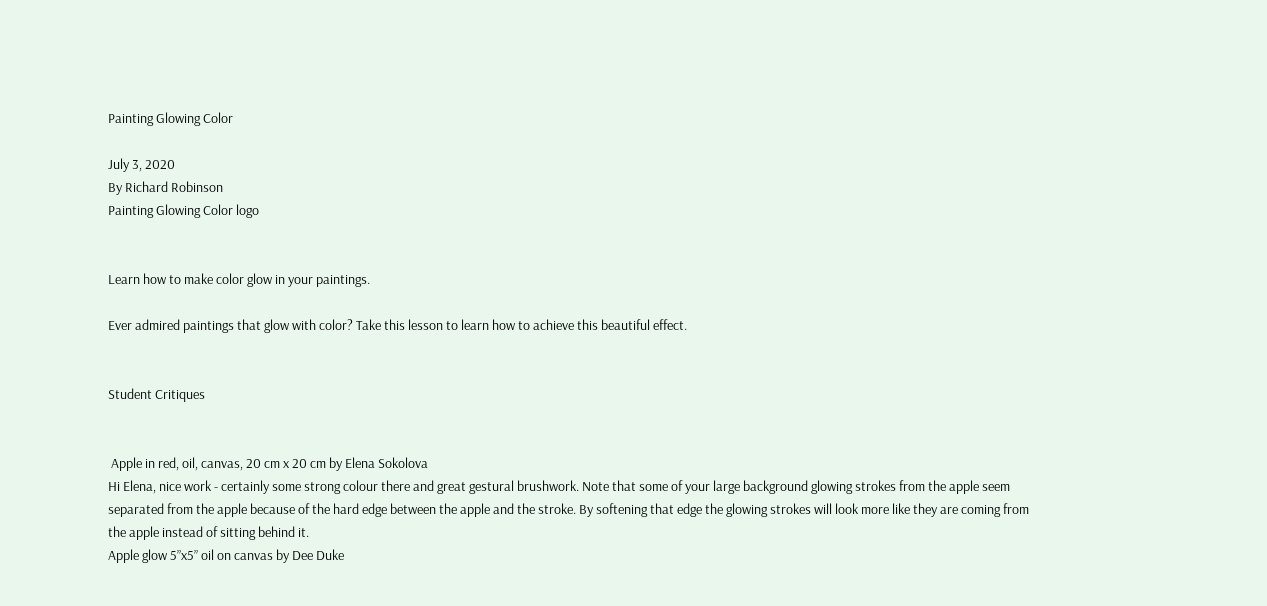Painting Glowing Color

July 3, 2020
By Richard Robinson
Painting Glowing Color logo


Learn how to make color glow in your paintings.

Ever admired paintings that glow with color? Take this lesson to learn how to achieve this beautiful effect.


Student Critiques


 Apple in red, oil, canvas, 20 cm x 20 cm by Elena Sokolova
Hi Elena, nice work - certainly some strong colour there and great gestural brushwork. Note that some of your large background glowing strokes from the apple seem separated from the apple because of the hard edge between the apple and the stroke. By softening that edge the glowing strokes will look more like they are coming from the apple instead of sitting behind it.
Apple glow 5”x5” oil on canvas by Dee Duke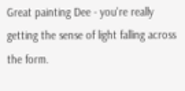Great painting Dee - you're really getting the sense of light falling across the form.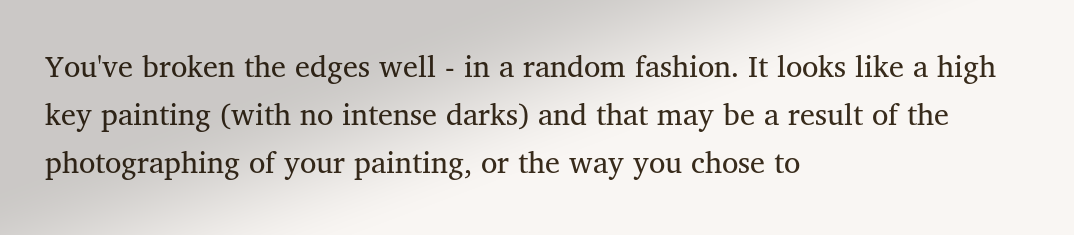You've broken the edges well - in a random fashion. It looks like a high key painting (with no intense darks) and that may be a result of the photographing of your painting, or the way you chose to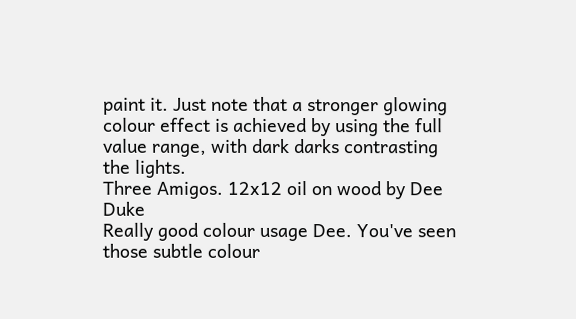paint it. Just note that a stronger glowing colour effect is achieved by using the full value range, with dark darks contrasting the lights.
Three Amigos. 12x12 oil on wood by Dee Duke
Really good colour usage Dee. You've seen those subtle colour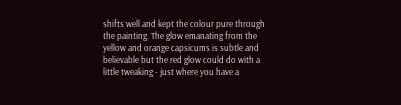shifts well and kept the colour pure through the painting. The glow emanating from the yellow and orange capsicums is subtle and believable but the red glow could do with a little tweaking - just where you have a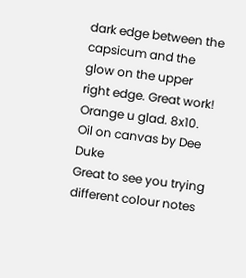dark edge between the capsicum and the glow on the upper right edge. Great work!
Orange u glad. 8x10. Oil on canvas by Dee Duke
Great to see you trying different colour notes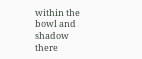within the bowl and shadow there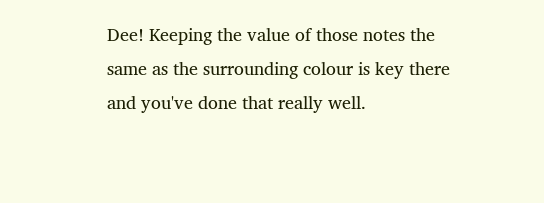Dee! Keeping the value of those notes the same as the surrounding colour is key there and you've done that really well.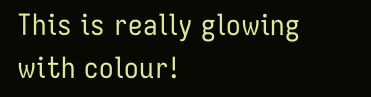This is really glowing with colour!